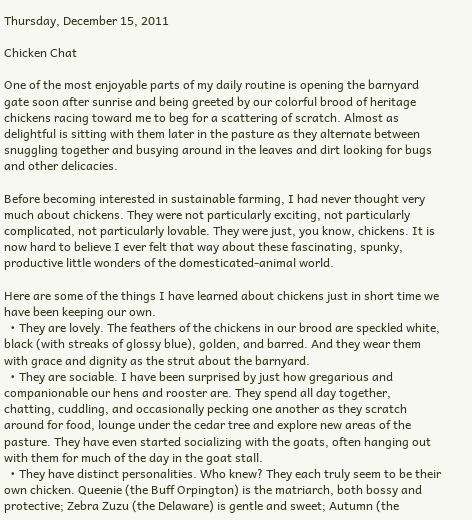Thursday, December 15, 2011

Chicken Chat

One of the most enjoyable parts of my daily routine is opening the barnyard gate soon after sunrise and being greeted by our colorful brood of heritage chickens racing toward me to beg for a scattering of scratch. Almost as delightful is sitting with them later in the pasture as they alternate between snuggling together and busying around in the leaves and dirt looking for bugs and other delicacies.

Before becoming interested in sustainable farming, I had never thought very much about chickens. They were not particularly exciting, not particularly complicated, not particularly lovable. They were just, you know, chickens. It is now hard to believe I ever felt that way about these fascinating, spunky, productive little wonders of the domesticated-animal world.

Here are some of the things I have learned about chickens just in short time we have been keeping our own.
  • They are lovely. The feathers of the chickens in our brood are speckled white, black (with streaks of glossy blue), golden, and barred. And they wear them with grace and dignity as the strut about the barnyard.
  • They are sociable. I have been surprised by just how gregarious and companionable our hens and rooster are. They spend all day together, chatting, cuddling, and occasionally pecking one another as they scratch around for food, lounge under the cedar tree and explore new areas of the pasture. They have even started socializing with the goats, often hanging out with them for much of the day in the goat stall.
  • They have distinct personalities. Who knew? They each truly seem to be their own chicken. Queenie (the Buff Orpington) is the matriarch, both bossy and protective; Zebra Zuzu (the Delaware) is gentle and sweet; Autumn (the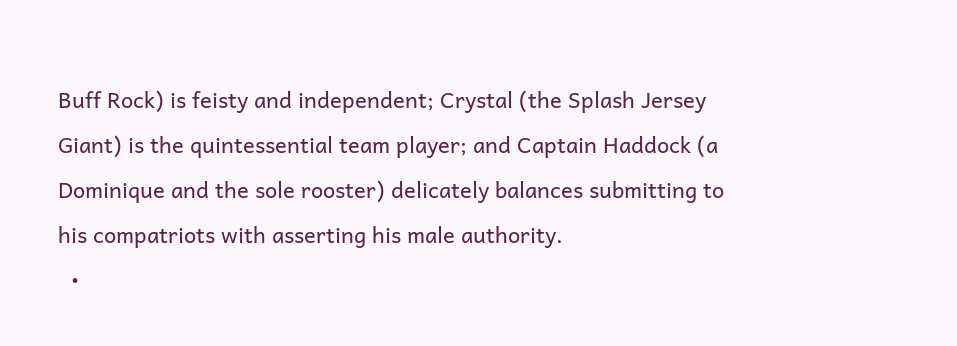Buff Rock) is feisty and independent; Crystal (the Splash Jersey Giant) is the quintessential team player; and Captain Haddock (a Dominique and the sole rooster) delicately balances submitting to his compatriots with asserting his male authority.
  •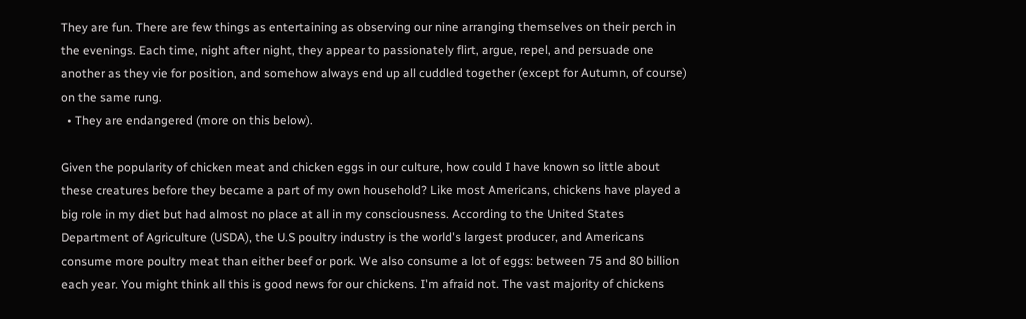They are fun. There are few things as entertaining as observing our nine arranging themselves on their perch in the evenings. Each time, night after night, they appear to passionately flirt, argue, repel, and persuade one another as they vie for position, and somehow always end up all cuddled together (except for Autumn, of course) on the same rung.
  • They are endangered (more on this below).

Given the popularity of chicken meat and chicken eggs in our culture, how could I have known so little about these creatures before they became a part of my own household? Like most Americans, chickens have played a big role in my diet but had almost no place at all in my consciousness. According to the United States Department of Agriculture (USDA), the U.S poultry industry is the world's largest producer, and Americans consume more poultry meat than either beef or pork. We also consume a lot of eggs: between 75 and 80 billion each year. You might think all this is good news for our chickens. I'm afraid not. The vast majority of chickens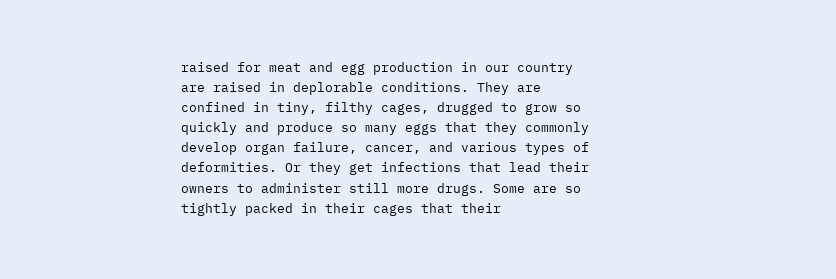raised for meat and egg production in our country are raised in deplorable conditions. They are confined in tiny, filthy cages, drugged to grow so quickly and produce so many eggs that they commonly develop organ failure, cancer, and various types of deformities. Or they get infections that lead their owners to administer still more drugs. Some are so tightly packed in their cages that their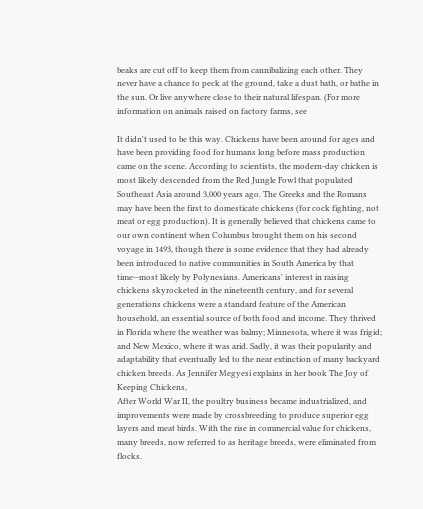beaks are cut off to keep them from cannibalizing each other. They never have a chance to peck at the ground, take a dust bath, or bathe in the sun. Or live anywhere close to their natural lifespan. (For more information on animals raised on factory farms, see

It didn't used to be this way. Chickens have been around for ages and have been providing food for humans long before mass production came on the scene. According to scientists, the modern-day chicken is most likely descended from the Red Jungle Fowl that populated Southeast Asia around 3,000 years ago. The Greeks and the Romans may have been the first to domesticate chickens (for cock fighting, not meat or egg production). It is generally believed that chickens came to our own continent when Columbus brought them on his second voyage in 1493, though there is some evidence that they had already been introduced to native communities in South America by that time--most likely by Polynesians. Americans' interest in raising chickens skyrocketed in the nineteenth century, and for several generations chickens were a standard feature of the American household, an essential source of both food and income. They thrived in Florida where the weather was balmy; Minnesota, where it was frigid; and New Mexico, where it was arid. Sadly, it was their popularity and adaptability that eventually led to the near extinction of many backyard chicken breeds. As Jennifer Megyesi explains in her book The Joy of Keeping Chickens,
After World War II, the poultry business became industrialized, and improvements were made by crossbreeding to produce superior egg layers and meat birds. With the rise in commercial value for chickens, many breeds, now referred to as heritage breeds, were eliminated from flocks.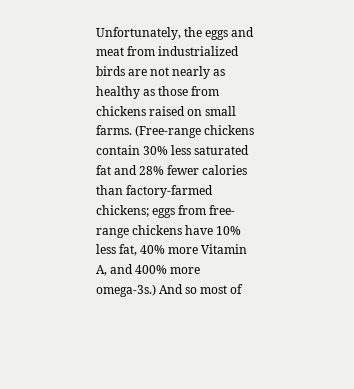Unfortunately, the eggs and meat from industrialized birds are not nearly as healthy as those from chickens raised on small farms. (Free-range chickens contain 30% less saturated fat and 28% fewer calories than factory-farmed chickens; eggs from free-range chickens have 10% less fat, 40% more Vitamin A, and 400% more omega-3s.) And so most of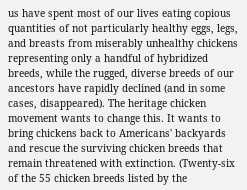us have spent most of our lives eating copious quantities of not particularly healthy eggs, legs, and breasts from miserably unhealthy chickens representing only a handful of hybridized breeds, while the rugged, diverse breeds of our ancestors have rapidly declined (and in some cases, disappeared). The heritage chicken movement wants to change this. It wants to bring chickens back to Americans' backyards and rescue the surviving chicken breeds that remain threatened with extinction. (Twenty-six of the 55 chicken breeds listed by the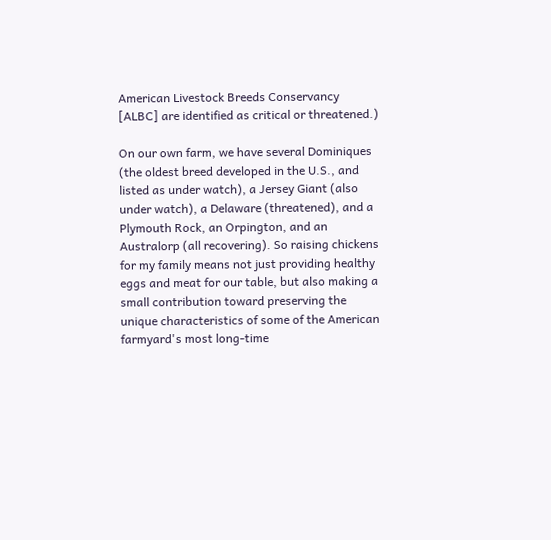American Livestock Breeds Conservancy [ALBC] are identified as critical or threatened.)

On our own farm, we have several Dominiques (the oldest breed developed in the U.S., and listed as under watch), a Jersey Giant (also under watch), a Delaware (threatened), and a Plymouth Rock, an Orpington, and an Australorp (all recovering). So raising chickens for my family means not just providing healthy eggs and meat for our table, but also making a small contribution toward preserving the unique characteristics of some of the American farmyard's most long-time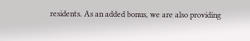residents. As an added bonus, we are also providing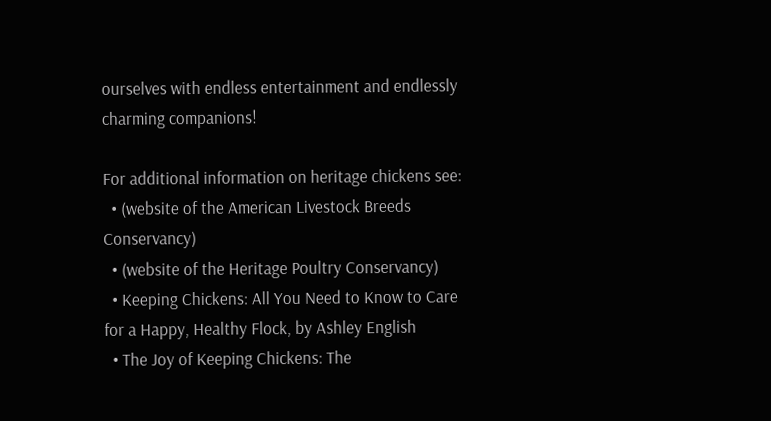ourselves with endless entertainment and endlessly charming companions!

For additional information on heritage chickens see:
  • (website of the American Livestock Breeds Conservancy)
  • (website of the Heritage Poultry Conservancy)
  • Keeping Chickens: All You Need to Know to Care for a Happy, Healthy Flock, by Ashley English
  • The Joy of Keeping Chickens: The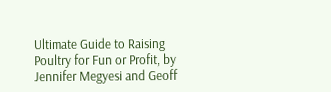Ultimate Guide to Raising Poultry for Fun or Profit, by Jennifer Megyesi and Geoff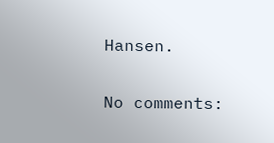Hansen.

No comments: